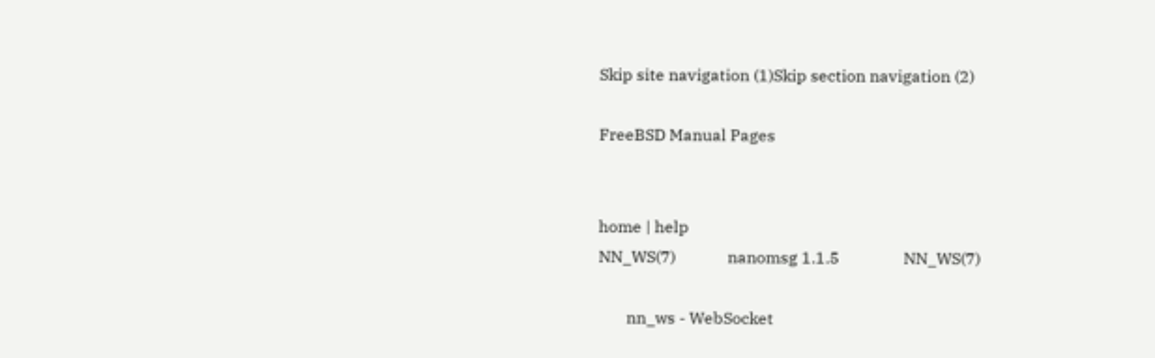Skip site navigation (1)Skip section navigation (2)

FreeBSD Manual Pages


home | help
NN_WS(7)             nanomsg 1.1.5                NN_WS(7)

       nn_ws - WebSocket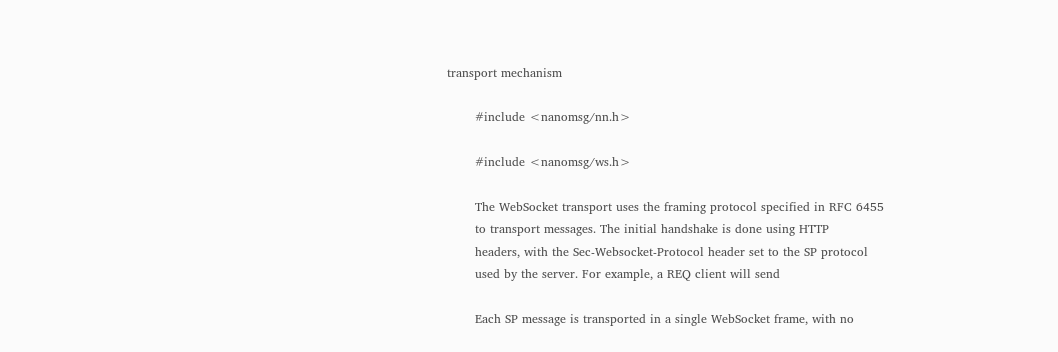transport mechanism

       #include <nanomsg/nn.h>

       #include <nanomsg/ws.h>

       The WebSocket transport uses the framing protocol specified in RFC 6455
       to transport messages. The initial handshake is done using HTTP
       headers, with the Sec-Websocket-Protocol header set to the SP protocol
       used by the server. For example, a REQ client will send

       Each SP message is transported in a single WebSocket frame, with no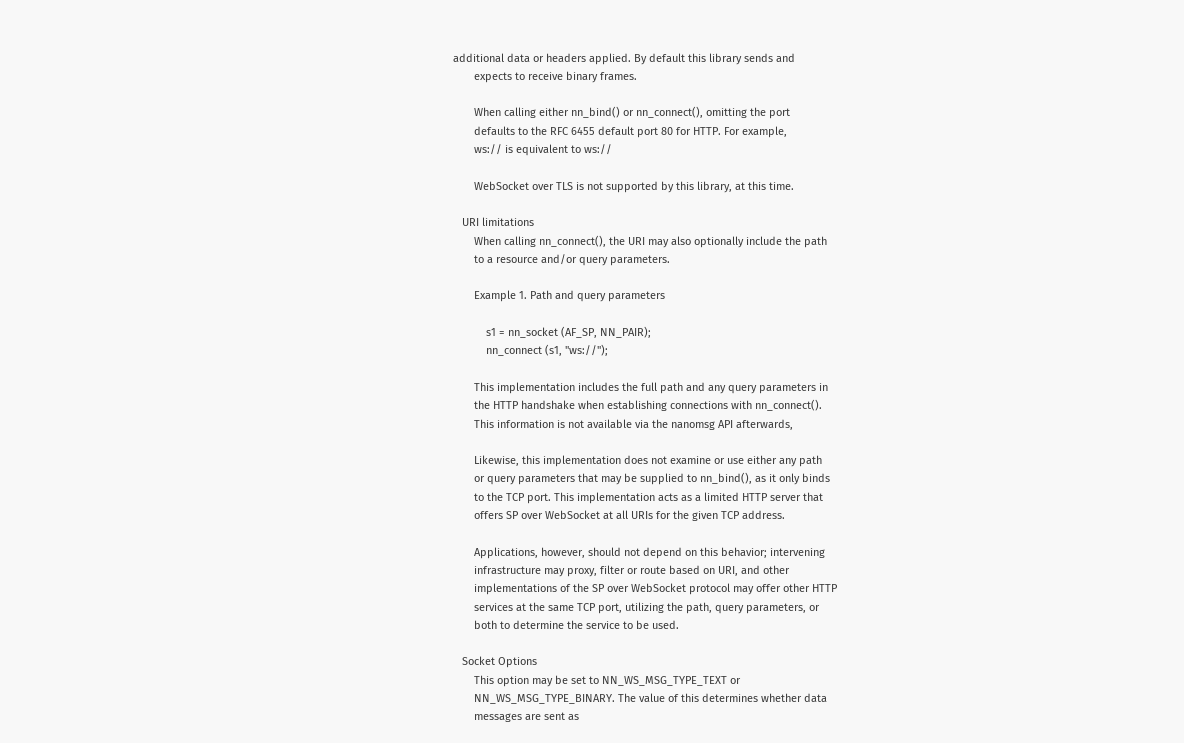additional data or headers applied. By default this library sends and
       expects to receive binary frames.

       When calling either nn_bind() or nn_connect(), omitting the port
       defaults to the RFC 6455 default port 80 for HTTP. For example,
       ws:// is equivalent to ws://

       WebSocket over TLS is not supported by this library, at this time.

   URI limitations
       When calling nn_connect(), the URI may also optionally include the path
       to a resource and/or query parameters.

       Example 1. Path and query parameters

           s1 = nn_socket (AF_SP, NN_PAIR);
           nn_connect (s1, "ws://");

       This implementation includes the full path and any query parameters in
       the HTTP handshake when establishing connections with nn_connect().
       This information is not available via the nanomsg API afterwards,

       Likewise, this implementation does not examine or use either any path
       or query parameters that may be supplied to nn_bind(), as it only binds
       to the TCP port. This implementation acts as a limited HTTP server that
       offers SP over WebSocket at all URIs for the given TCP address.

       Applications, however, should not depend on this behavior; intervening
       infrastructure may proxy, filter or route based on URI, and other
       implementations of the SP over WebSocket protocol may offer other HTTP
       services at the same TCP port, utilizing the path, query parameters, or
       both to determine the service to be used.

   Socket Options
       This option may be set to NN_WS_MSG_TYPE_TEXT or
       NN_WS_MSG_TYPE_BINARY. The value of this determines whether data
       messages are sent as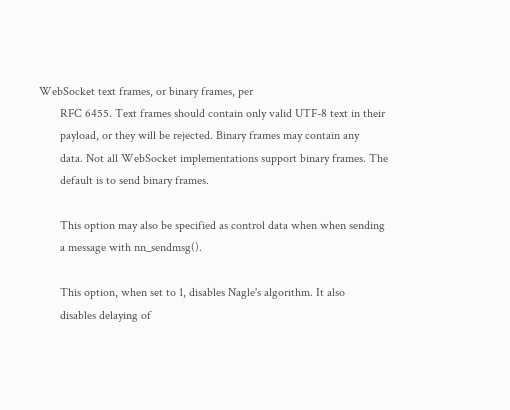WebSocket text frames, or binary frames, per
       RFC 6455. Text frames should contain only valid UTF-8 text in their
       payload, or they will be rejected. Binary frames may contain any
       data. Not all WebSocket implementations support binary frames. The
       default is to send binary frames.

       This option may also be specified as control data when when sending
       a message with nn_sendmsg().

       This option, when set to 1, disables Nagle's algorithm. It also
       disables delaying of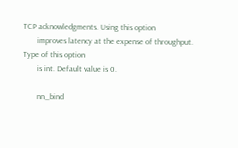TCP acknowledgments. Using this option
       improves latency at the expense of throughput. Type of this option
       is int. Default value is 0.

       nn_bind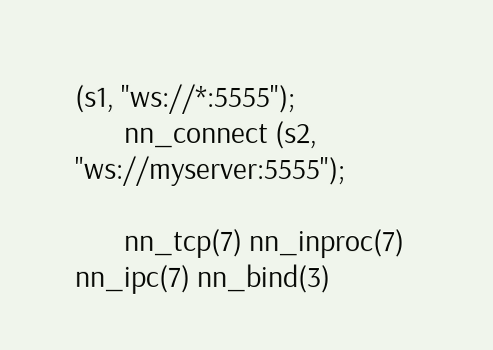(s1, "ws://*:5555");
       nn_connect (s2, "ws://myserver:5555");

       nn_tcp(7) nn_inproc(7) nn_ipc(7) nn_bind(3)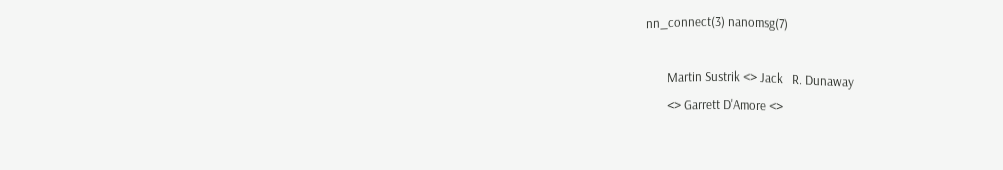nn_connect(3) nanomsg(7)

       Martin Sustrik <> Jack   R. Dunaway
       <> Garrett D'Amore <>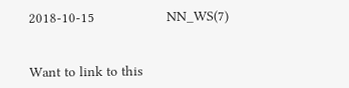2018-10-15                  NN_WS(7)


Want to link to this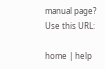manual page? Use this URL:

home | help